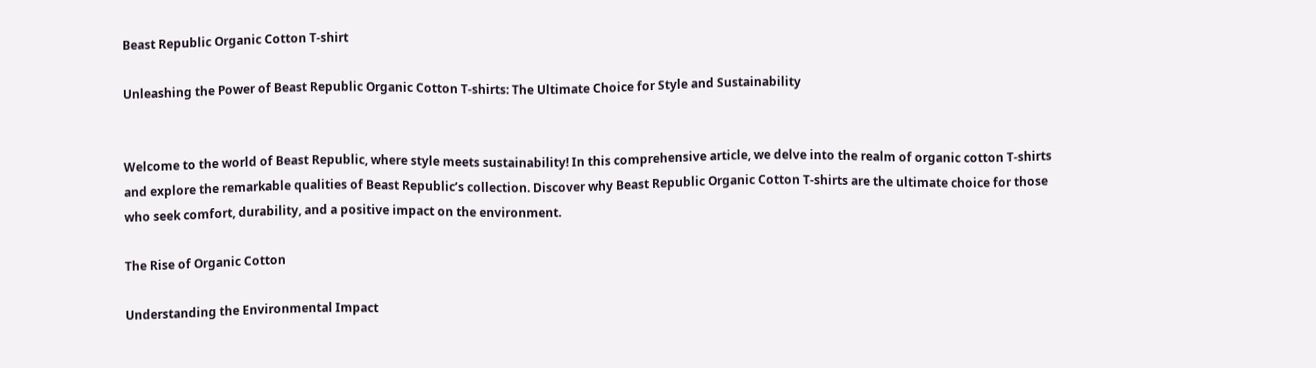Beast Republic Organic Cotton T-shirt

Unleashing the Power of Beast Republic Organic Cotton T-shirts: The Ultimate Choice for Style and Sustainability


Welcome to the world of Beast Republic, where style meets sustainability! In this comprehensive article, we delve into the realm of organic cotton T-shirts and explore the remarkable qualities of Beast Republic’s collection. Discover why Beast Republic Organic Cotton T-shirts are the ultimate choice for those who seek comfort, durability, and a positive impact on the environment.

The Rise of Organic Cotton

Understanding the Environmental Impact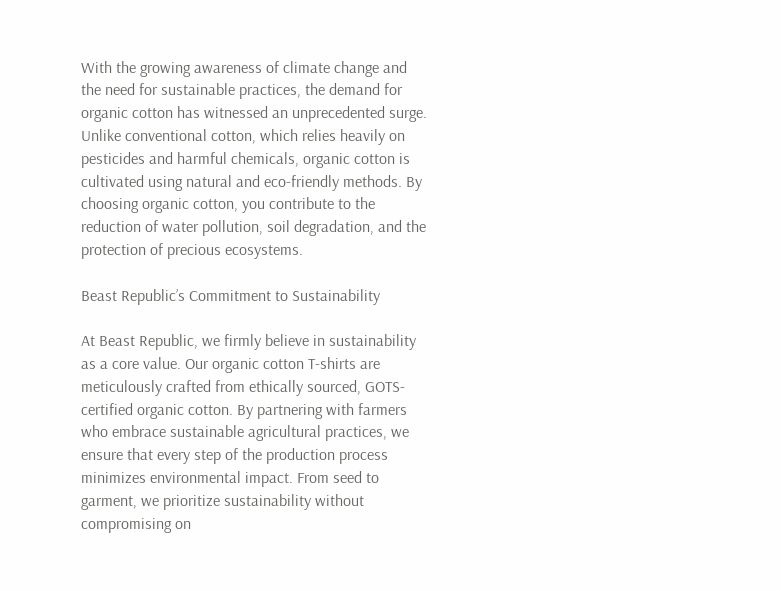With the growing awareness of climate change and the need for sustainable practices, the demand for organic cotton has witnessed an unprecedented surge. Unlike conventional cotton, which relies heavily on pesticides and harmful chemicals, organic cotton is cultivated using natural and eco-friendly methods. By choosing organic cotton, you contribute to the reduction of water pollution, soil degradation, and the protection of precious ecosystems.

Beast Republic’s Commitment to Sustainability

At Beast Republic, we firmly believe in sustainability as a core value. Our organic cotton T-shirts are meticulously crafted from ethically sourced, GOTS-certified organic cotton. By partnering with farmers who embrace sustainable agricultural practices, we ensure that every step of the production process minimizes environmental impact. From seed to garment, we prioritize sustainability without compromising on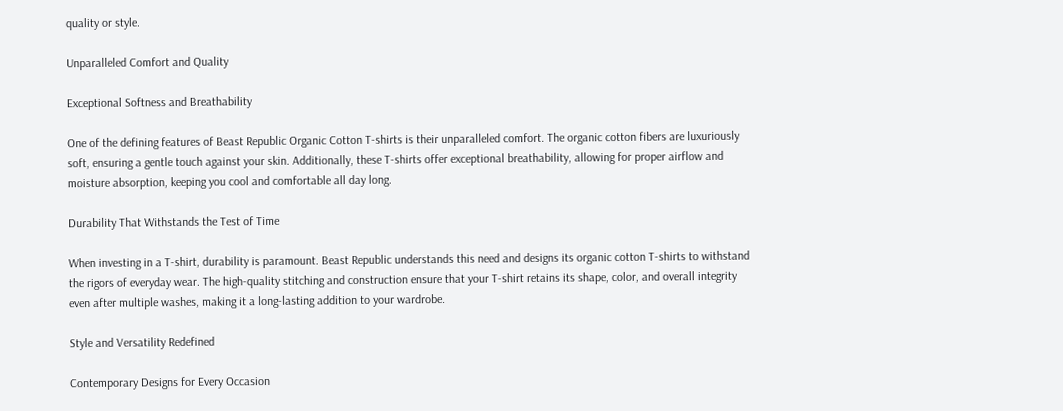quality or style.

Unparalleled Comfort and Quality

Exceptional Softness and Breathability

One of the defining features of Beast Republic Organic Cotton T-shirts is their unparalleled comfort. The organic cotton fibers are luxuriously soft, ensuring a gentle touch against your skin. Additionally, these T-shirts offer exceptional breathability, allowing for proper airflow and moisture absorption, keeping you cool and comfortable all day long.

Durability That Withstands the Test of Time

When investing in a T-shirt, durability is paramount. Beast Republic understands this need and designs its organic cotton T-shirts to withstand the rigors of everyday wear. The high-quality stitching and construction ensure that your T-shirt retains its shape, color, and overall integrity even after multiple washes, making it a long-lasting addition to your wardrobe.

Style and Versatility Redefined

Contemporary Designs for Every Occasion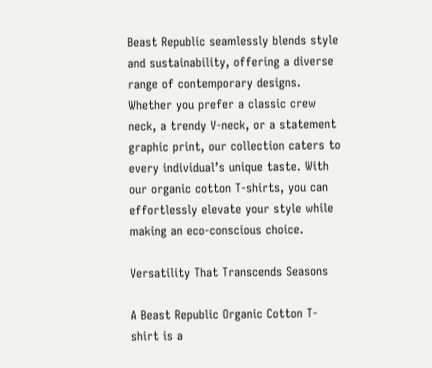Beast Republic seamlessly blends style and sustainability, offering a diverse range of contemporary designs. Whether you prefer a classic crew neck, a trendy V-neck, or a statement graphic print, our collection caters to every individual’s unique taste. With our organic cotton T-shirts, you can effortlessly elevate your style while making an eco-conscious choice.

Versatility That Transcends Seasons

A Beast Republic Organic Cotton T-shirt is a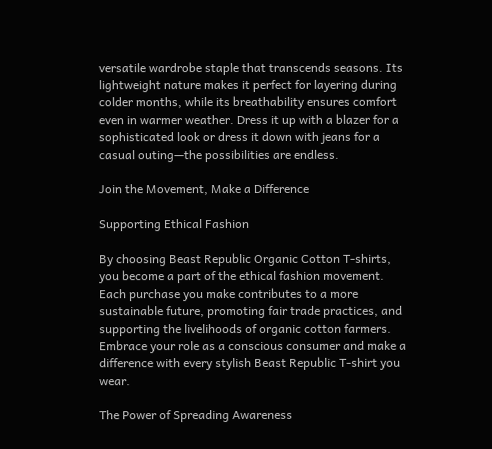versatile wardrobe staple that transcends seasons. Its lightweight nature makes it perfect for layering during colder months, while its breathability ensures comfort even in warmer weather. Dress it up with a blazer for a sophisticated look or dress it down with jeans for a casual outing—the possibilities are endless.

Join the Movement, Make a Difference

Supporting Ethical Fashion

By choosing Beast Republic Organic Cotton T-shirts, you become a part of the ethical fashion movement. Each purchase you make contributes to a more sustainable future, promoting fair trade practices, and supporting the livelihoods of organic cotton farmers. Embrace your role as a conscious consumer and make a difference with every stylish Beast Republic T-shirt you wear.

The Power of Spreading Awareness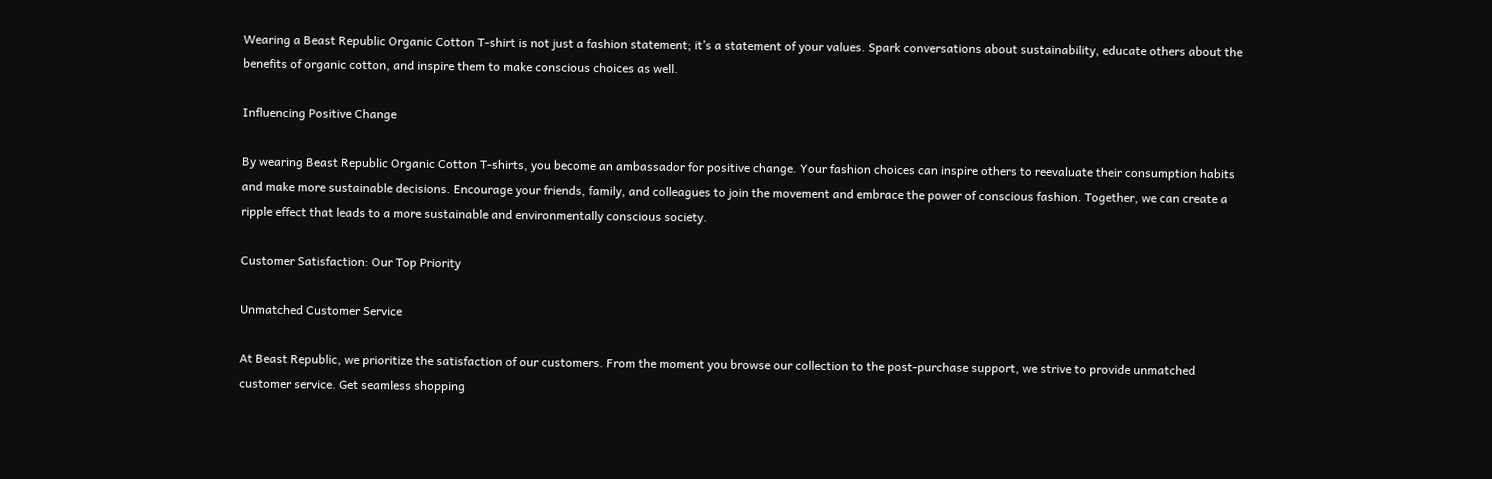Wearing a Beast Republic Organic Cotton T-shirt is not just a fashion statement; it’s a statement of your values. Spark conversations about sustainability, educate others about the benefits of organic cotton, and inspire them to make conscious choices as well.

Influencing Positive Change

By wearing Beast Republic Organic Cotton T-shirts, you become an ambassador for positive change. Your fashion choices can inspire others to reevaluate their consumption habits and make more sustainable decisions. Encourage your friends, family, and colleagues to join the movement and embrace the power of conscious fashion. Together, we can create a ripple effect that leads to a more sustainable and environmentally conscious society.

Customer Satisfaction: Our Top Priority

Unmatched Customer Service

At Beast Republic, we prioritize the satisfaction of our customers. From the moment you browse our collection to the post-purchase support, we strive to provide unmatched customer service. Get seamless shopping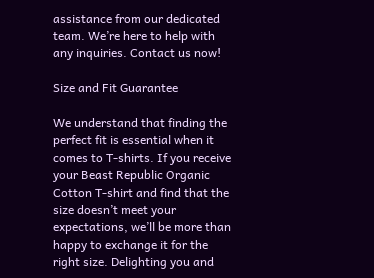assistance from our dedicated team. We’re here to help with any inquiries. Contact us now!

Size and Fit Guarantee

We understand that finding the perfect fit is essential when it comes to T-shirts. If you receive your Beast Republic Organic Cotton T-shirt and find that the size doesn’t meet your expectations, we’ll be more than happy to exchange it for the right size. Delighting you and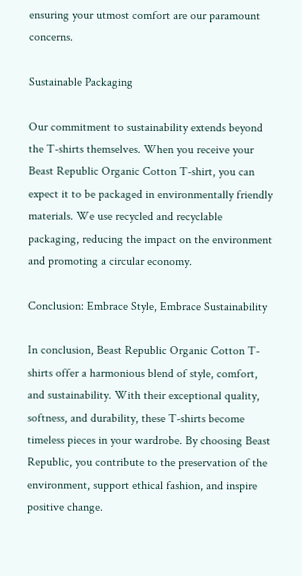ensuring your utmost comfort are our paramount concerns.

Sustainable Packaging

Our commitment to sustainability extends beyond the T-shirts themselves. When you receive your Beast Republic Organic Cotton T-shirt, you can expect it to be packaged in environmentally friendly materials. We use recycled and recyclable packaging, reducing the impact on the environment and promoting a circular economy.

Conclusion: Embrace Style, Embrace Sustainability

In conclusion, Beast Republic Organic Cotton T-shirts offer a harmonious blend of style, comfort, and sustainability. With their exceptional quality, softness, and durability, these T-shirts become timeless pieces in your wardrobe. By choosing Beast Republic, you contribute to the preservation of the environment, support ethical fashion, and inspire positive change.